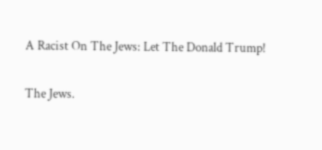A Racist On The Jews: Let The Donald Trump!

The Jews.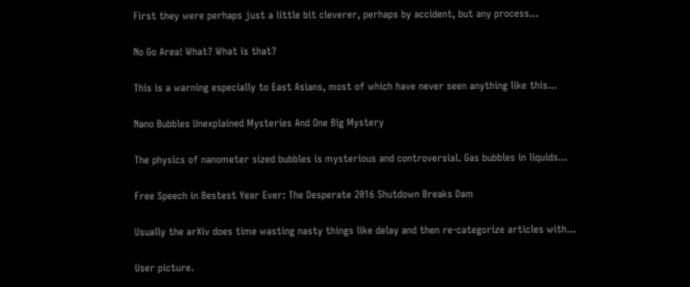First they were perhaps just a little bit cleverer, perhaps by accident, but any process...

No Go Area! What? What is that?

This is a warning especially to East Asians, most of which have never seen anything like this...

Nano Bubbles Unexplained Mysteries And One Big Mystery

The physics of nanometer sized bubbles is mysterious and controversial. Gas bubbles in liquids...

Free Speech in Bestest Year Ever: The Desperate 2016 Shutdown Breaks Dam

Usually the arXiv does time wasting nasty things like delay and then re-categorize articles with...

User picture.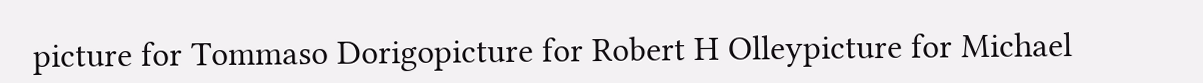picture for Tommaso Dorigopicture for Robert H Olleypicture for Michael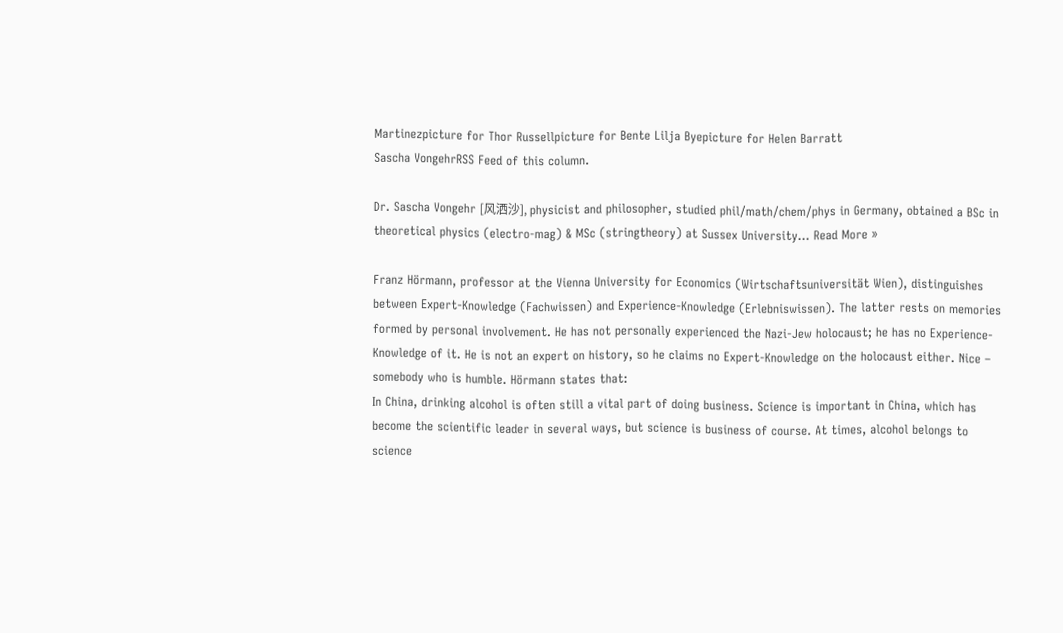Martinezpicture for Thor Russellpicture for Bente Lilja Byepicture for Helen Barratt
Sascha VongehrRSS Feed of this column.

Dr. Sascha Vongehr [风洒沙], physicist and philosopher, studied phil/math/chem/phys in Germany, obtained a BSc in theoretical physics (electro-mag) & MSc (stringtheory) at Sussex University... Read More »

Franz Hörmann, professor at the Vienna University for Economics (Wirtschaftsuniversität Wien), distinguishes between Expert-Knowledge (Fachwissen) and Experience-Knowledge (Erlebniswissen). The latter rests on memories formed by personal involvement. He has not personally experienced the Nazi-Jew holocaust; he has no Experience-Knowledge of it. He is not an expert on history, so he claims no Expert-Knowledge on the holocaust either. Nice – somebody who is humble. Hörmann states that:
In China, drinking alcohol is often still a vital part of doing business. Science is important in China, which has become the scientific leader in several ways, but science is business of course. At times, alcohol belongs to science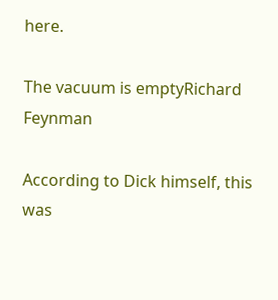here.

The vacuum is emptyRichard Feynman

According to Dick himself, this was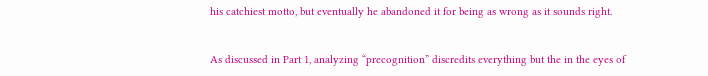his catchiest motto, but eventually he abandoned it for being as wrong as it sounds right.


As discussed in Part 1, analyzing “precognition” discredits everything but the in the eyes of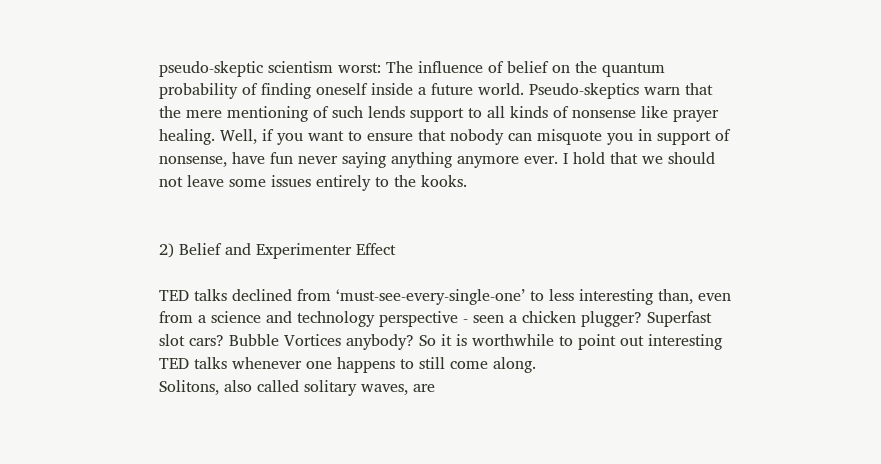pseudo-skeptic scientism worst: The influence of belief on the quantum probability of finding oneself inside a future world. Pseudo-skeptics warn that the mere mentioning of such lends support to all kinds of nonsense like prayer healing. Well, if you want to ensure that nobody can misquote you in support of nonsense, have fun never saying anything anymore ever. I hold that we should not leave some issues entirely to the kooks.


2) Belief and Experimenter Effect

TED talks declined from ‘must-see-every-single-one’ to less interesting than, even from a science and technology perspective - seen a chicken plugger? Superfast slot cars? Bubble Vortices anybody? So it is worthwhile to point out interesting TED talks whenever one happens to still come along.
Solitons, also called solitary waves, are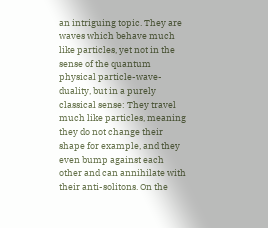an intriguing topic. They are waves which behave much like particles, yet not in the sense of the quantum physical particle-wave-duality, but in a purely classical sense: They travel much like particles, meaning they do not change their shape for example, and they even bump against each other and can annihilate with their anti-solitons. On the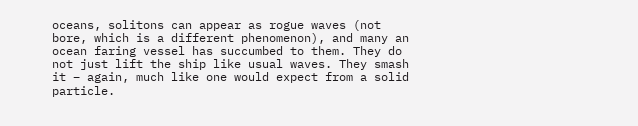oceans, solitons can appear as rogue waves (not bore, which is a different phenomenon), and many an ocean faring vessel has succumbed to them. They do not just lift the ship like usual waves. They smash it – again, much like one would expect from a solid particle.